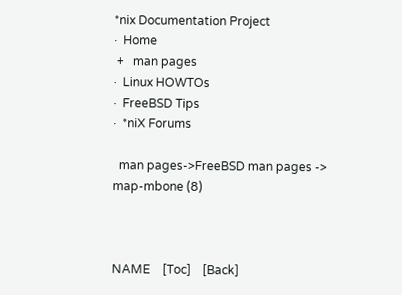*nix Documentation Project
·  Home
 +   man pages
·  Linux HOWTOs
·  FreeBSD Tips
·  *niX Forums

  man pages->FreeBSD man pages -> map-mbone (8)



NAME    [Toc]    [Back]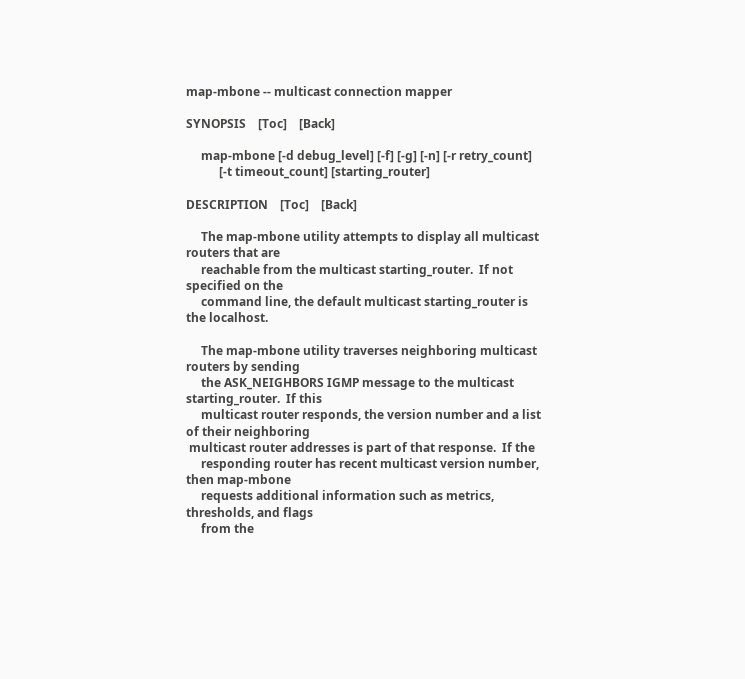map-mbone -- multicast connection mapper

SYNOPSIS    [Toc]    [Back]

     map-mbone [-d debug_level] [-f] [-g] [-n] [-r retry_count]
           [-t timeout_count] [starting_router]

DESCRIPTION    [Toc]    [Back]

     The map-mbone utility attempts to display all multicast routers that are
     reachable from the multicast starting_router.  If not specified on the
     command line, the default multicast starting_router is the localhost.

     The map-mbone utility traverses neighboring multicast routers by sending
     the ASK_NEIGHBORS IGMP message to the multicast starting_router.  If this
     multicast router responds, the version number and a list of their neighboring
 multicast router addresses is part of that response.  If the
     responding router has recent multicast version number, then map-mbone
     requests additional information such as metrics, thresholds, and flags
     from the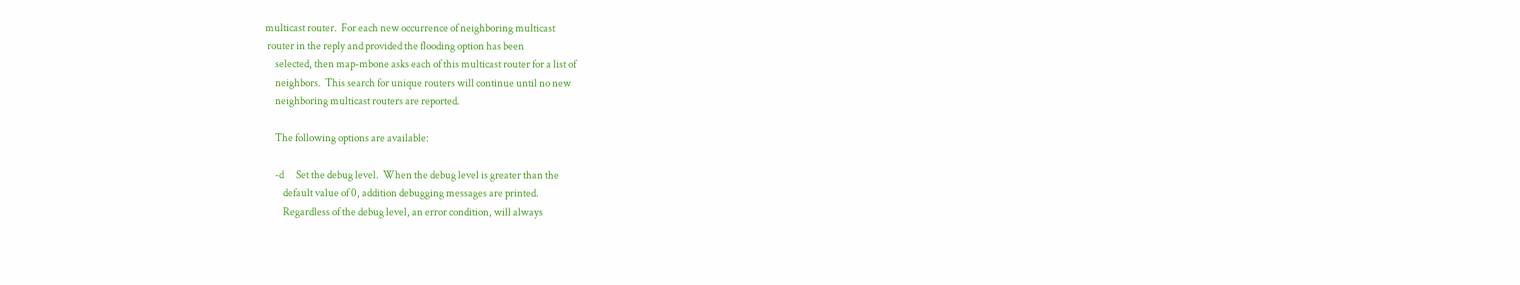multicast router.  For each new occurrence of neighboring multicast
 router in the reply and provided the flooding option has been
     selected, then map-mbone asks each of this multicast router for a list of
     neighbors.  This search for unique routers will continue until no new
     neighboring multicast routers are reported.

     The following options are available:

     -d      Set the debug level.  When the debug level is greater than the
         default value of 0, addition debugging messages are printed.
         Regardless of the debug level, an error condition, will always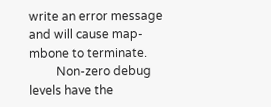write an error message and will cause map-mbone to terminate.
         Non-zero debug levels have the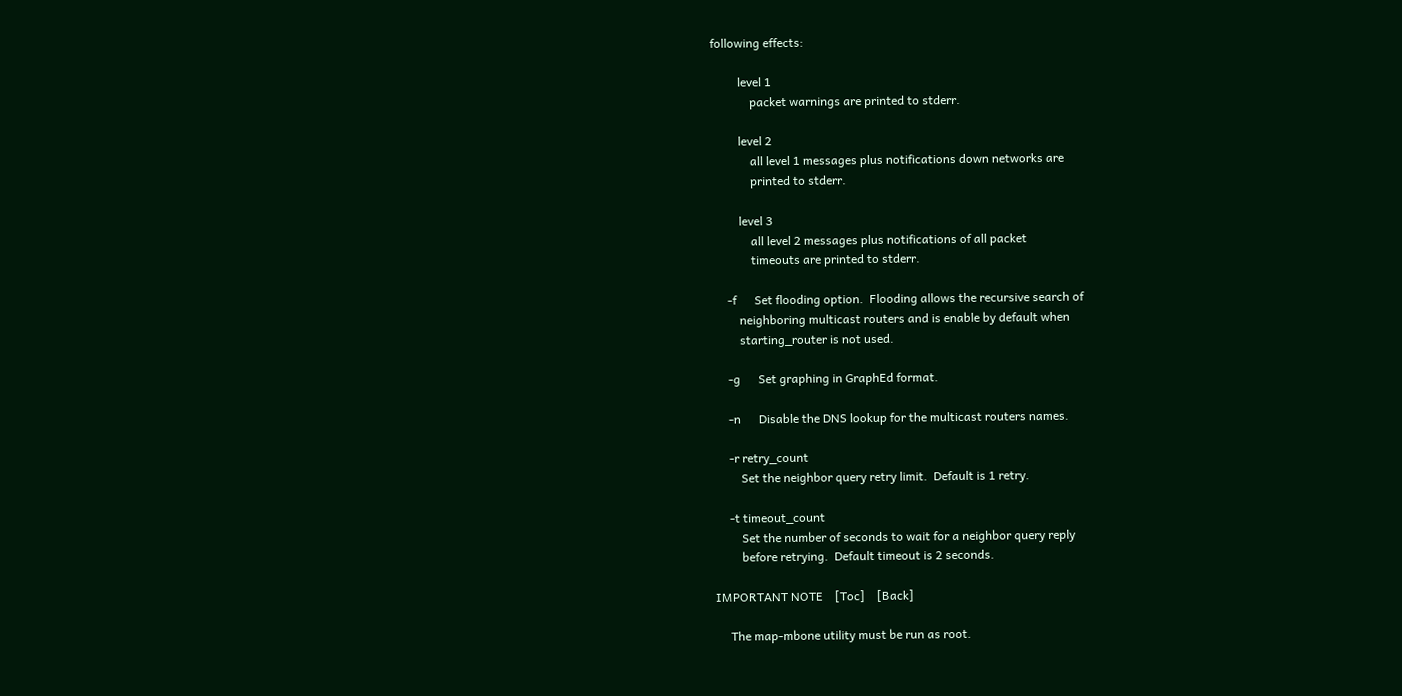following effects:

         level 1
             packet warnings are printed to stderr.

         level 2
             all level 1 messages plus notifications down networks are
             printed to stderr.

         level 3
             all level 2 messages plus notifications of all packet
             timeouts are printed to stderr.

     -f      Set flooding option.  Flooding allows the recursive search of
         neighboring multicast routers and is enable by default when
         starting_router is not used.

     -g      Set graphing in GraphEd format.

     -n      Disable the DNS lookup for the multicast routers names.

     -r retry_count
         Set the neighbor query retry limit.  Default is 1 retry.

     -t timeout_count
         Set the number of seconds to wait for a neighbor query reply
         before retrying.  Default timeout is 2 seconds.

IMPORTANT NOTE    [Toc]    [Back]

     The map-mbone utility must be run as root.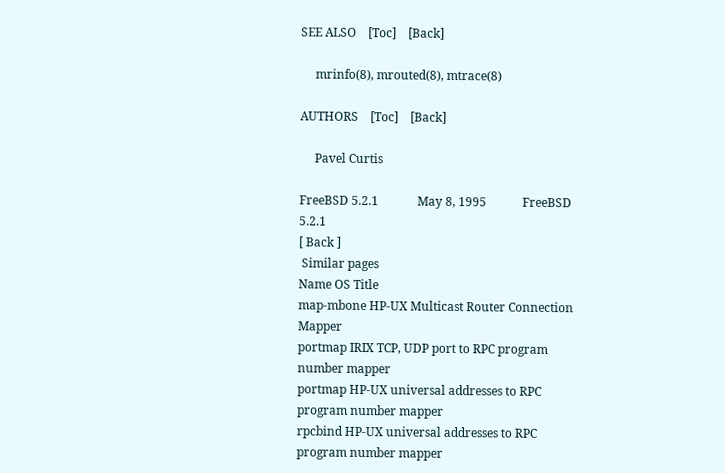SEE ALSO    [Toc]    [Back]

     mrinfo(8), mrouted(8), mtrace(8)

AUTHORS    [Toc]    [Back]

     Pavel Curtis

FreeBSD 5.2.1             May 8, 1995            FreeBSD 5.2.1
[ Back ]
 Similar pages
Name OS Title
map-mbone HP-UX Multicast Router Connection Mapper
portmap IRIX TCP, UDP port to RPC program number mapper
portmap HP-UX universal addresses to RPC program number mapper
rpcbind HP-UX universal addresses to RPC program number mapper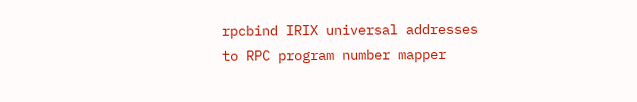rpcbind IRIX universal addresses to RPC program number mapper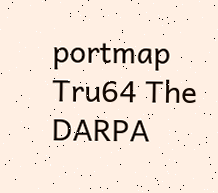portmap Tru64 The DARPA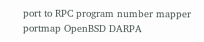port to RPC program number mapper
portmap OpenBSD DARPA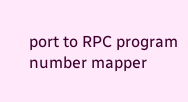port to RPC program number mapper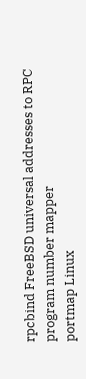rpcbind FreeBSD universal addresses to RPC program number mapper
portmap Linux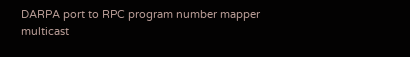DARPA port to RPC program number mapper
multicast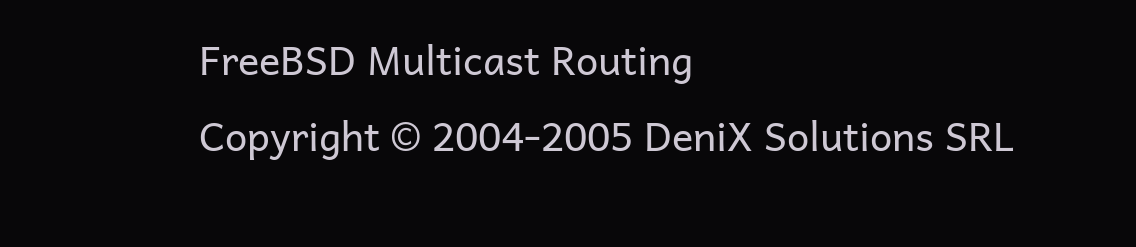FreeBSD Multicast Routing
Copyright © 2004-2005 DeniX Solutions SRL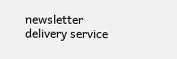newsletter delivery service